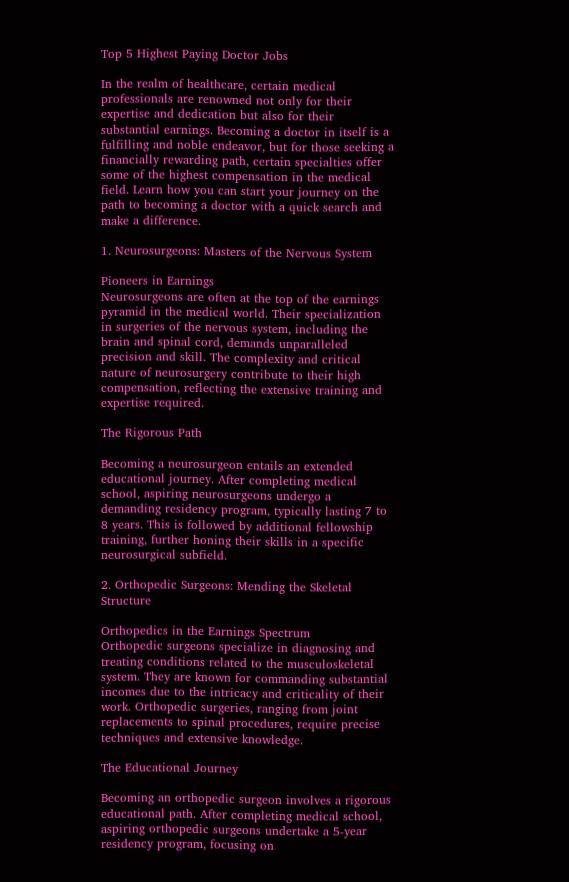Top 5 Highest Paying Doctor Jobs

In the realm of healthcare, certain medical professionals are renowned not only for their expertise and dedication but also for their substantial earnings. Becoming a doctor in itself is a fulfilling and noble endeavor, but for those seeking a financially rewarding path, certain specialties offer some of the highest compensation in the medical field. Learn how you can start your journey on the path to becoming a doctor with a quick search and make a difference.

1. Neurosurgeons: Masters of the Nervous System

Pioneers in Earnings
Neurosurgeons are often at the top of the earnings pyramid in the medical world. Their specialization in surgeries of the nervous system, including the brain and spinal cord, demands unparalleled precision and skill. The complexity and critical nature of neurosurgery contribute to their high compensation, reflecting the extensive training and expertise required.

The Rigorous Path

Becoming a neurosurgeon entails an extended educational journey. After completing medical school, aspiring neurosurgeons undergo a demanding residency program, typically lasting 7 to 8 years. This is followed by additional fellowship training, further honing their skills in a specific neurosurgical subfield.

2. Orthopedic Surgeons: Mending the Skeletal Structure

Orthopedics in the Earnings Spectrum
Orthopedic surgeons specialize in diagnosing and treating conditions related to the musculoskeletal system. They are known for commanding substantial incomes due to the intricacy and criticality of their work. Orthopedic surgeries, ranging from joint replacements to spinal procedures, require precise techniques and extensive knowledge.

The Educational Journey

Becoming an orthopedic surgeon involves a rigorous educational path. After completing medical school, aspiring orthopedic surgeons undertake a 5-year residency program, focusing on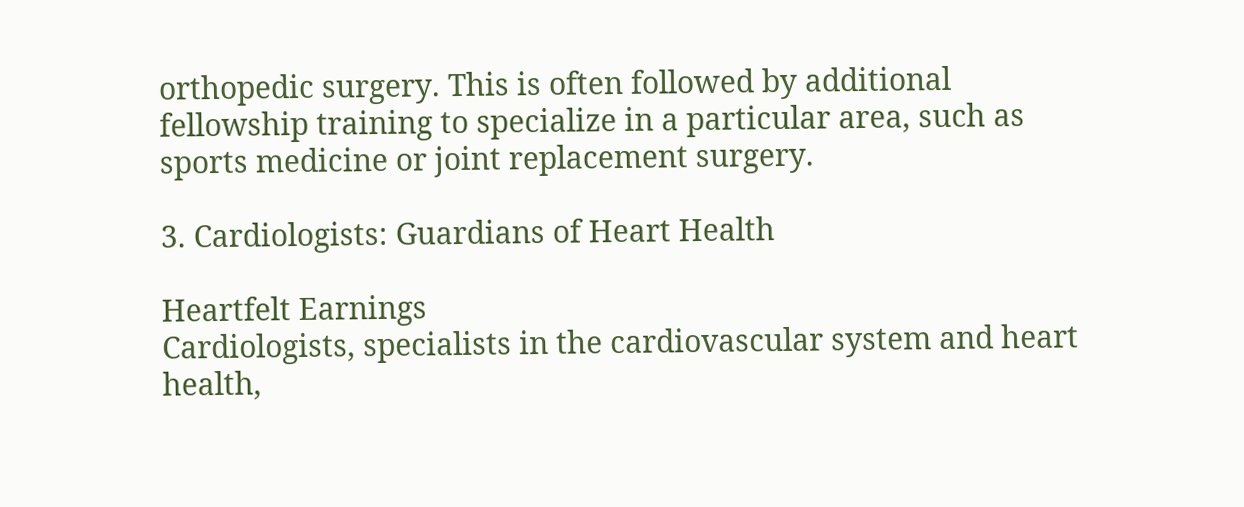orthopedic surgery. This is often followed by additional fellowship training to specialize in a particular area, such as sports medicine or joint replacement surgery.

3. Cardiologists: Guardians of Heart Health

Heartfelt Earnings
Cardiologists, specialists in the cardiovascular system and heart health,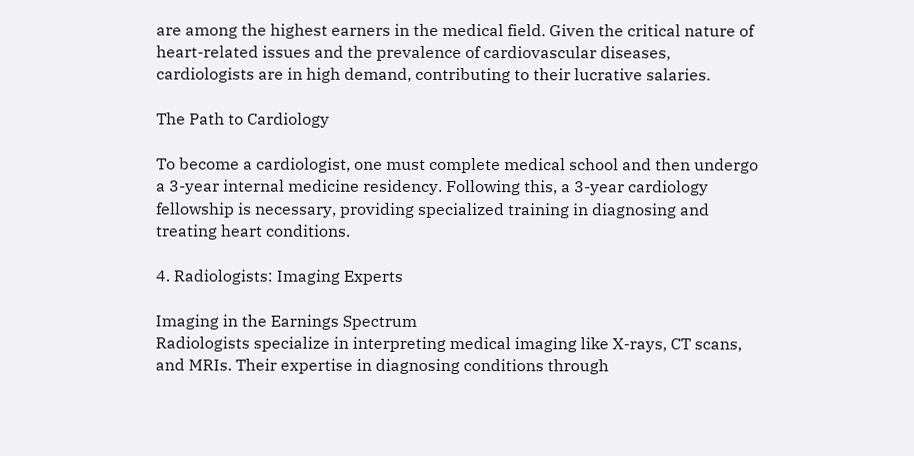are among the highest earners in the medical field. Given the critical nature of heart-related issues and the prevalence of cardiovascular diseases, cardiologists are in high demand, contributing to their lucrative salaries.

The Path to Cardiology

To become a cardiologist, one must complete medical school and then undergo a 3-year internal medicine residency. Following this, a 3-year cardiology fellowship is necessary, providing specialized training in diagnosing and treating heart conditions.

4. Radiologists: Imaging Experts

Imaging in the Earnings Spectrum
Radiologists specialize in interpreting medical imaging like X-rays, CT scans, and MRIs. Their expertise in diagnosing conditions through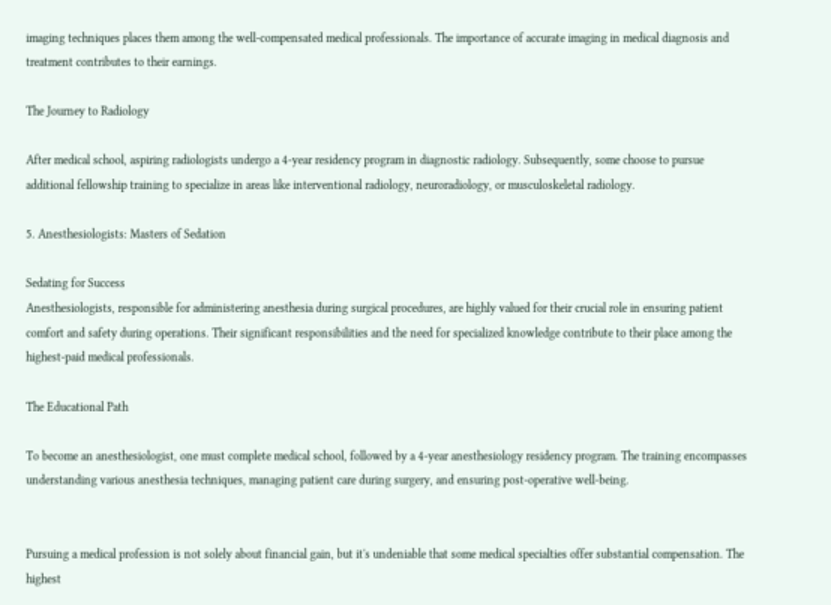imaging techniques places them among the well-compensated medical professionals. The importance of accurate imaging in medical diagnosis and treatment contributes to their earnings.

The Journey to Radiology

After medical school, aspiring radiologists undergo a 4-year residency program in diagnostic radiology. Subsequently, some choose to pursue additional fellowship training to specialize in areas like interventional radiology, neuroradiology, or musculoskeletal radiology.

5. Anesthesiologists: Masters of Sedation

Sedating for Success
Anesthesiologists, responsible for administering anesthesia during surgical procedures, are highly valued for their crucial role in ensuring patient comfort and safety during operations. Their significant responsibilities and the need for specialized knowledge contribute to their place among the highest-paid medical professionals.

The Educational Path

To become an anesthesiologist, one must complete medical school, followed by a 4-year anesthesiology residency program. The training encompasses understanding various anesthesia techniques, managing patient care during surgery, and ensuring post-operative well-being.


Pursuing a medical profession is not solely about financial gain, but it's undeniable that some medical specialties offer substantial compensation. The highest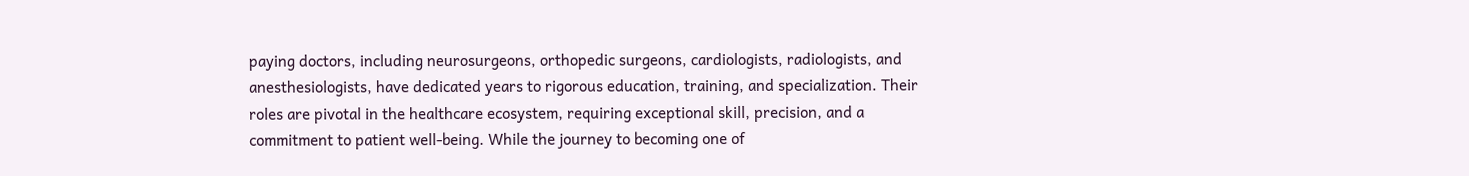paying doctors, including neurosurgeons, orthopedic surgeons, cardiologists, radiologists, and anesthesiologists, have dedicated years to rigorous education, training, and specialization. Their roles are pivotal in the healthcare ecosystem, requiring exceptional skill, precision, and a commitment to patient well-being. While the journey to becoming one of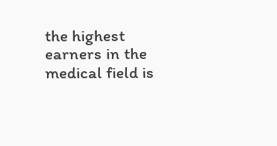the highest earners in the medical field is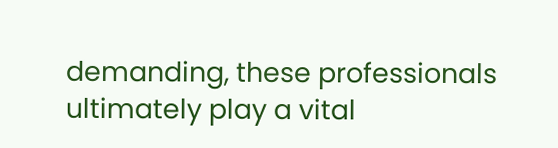demanding, these professionals ultimately play a vital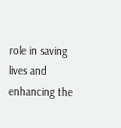role in saving lives and enhancing the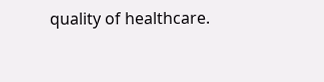quality of healthcare.